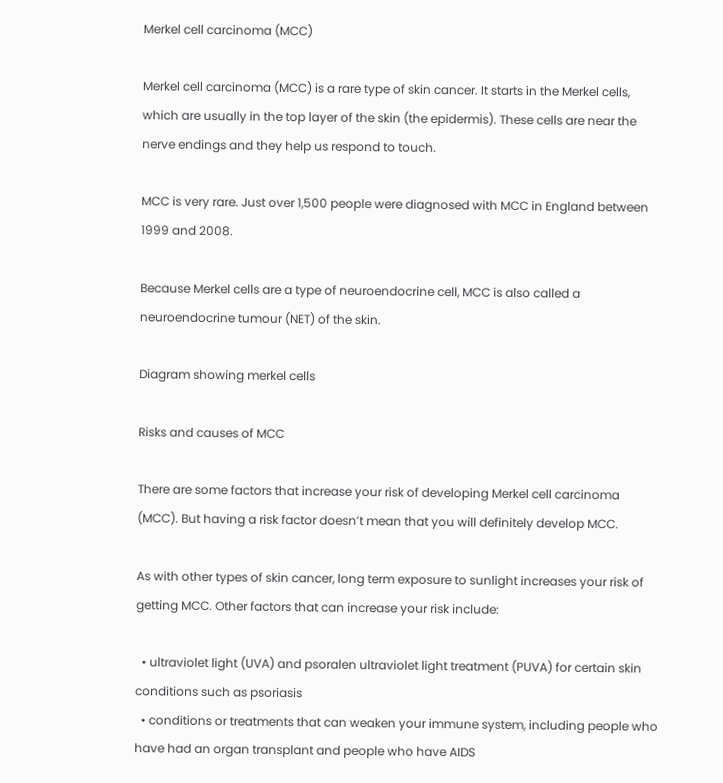Merkel cell carcinoma (MCC)

Merkel cell carcinoma (MCC) is a rare type of skin cancer. It starts in the Merkel cells, which are usually in the top layer of the skin (the epidermis). These cells are near the nerve endings and they help us respond to touch.

MCC is very rare. Just over 1,500 people were diagnosed with MCC in England between 1999 and 2008.

Because Merkel cells are a type of neuroendocrine cell, MCC is also called a neuroendocrine tumour (NET) of the skin.

Diagram showing merkel cells

Risks and causes of MCC

There are some factors that increase your risk of developing Merkel cell carcinoma (MCC). But having a risk factor doesn’t mean that you will definitely develop MCC.

As with other types of skin cancer, long term exposure to sunlight increases your risk of getting MCC. Other factors that can increase your risk include:

  • ultraviolet light (UVA) and psoralen ultraviolet light treatment (PUVA) for certain skin conditions such as psoriasis
  • conditions or treatments that can weaken your immune system, including people who have had an organ transplant and people who have AIDS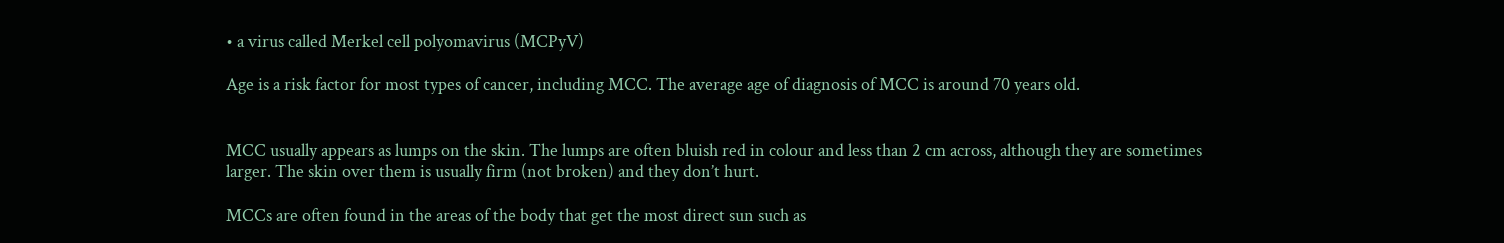• a virus called Merkel cell polyomavirus (MCPyV)

Age is a risk factor for most types of cancer, including MCC. The average age of diagnosis of MCC is around 70 years old.


MCC usually appears as lumps on the skin. The lumps are often bluish red in colour and less than 2 cm across, although they are sometimes larger. The skin over them is usually firm (not broken) and they don’t hurt.

MCCs are often found in the areas of the body that get the most direct sun such as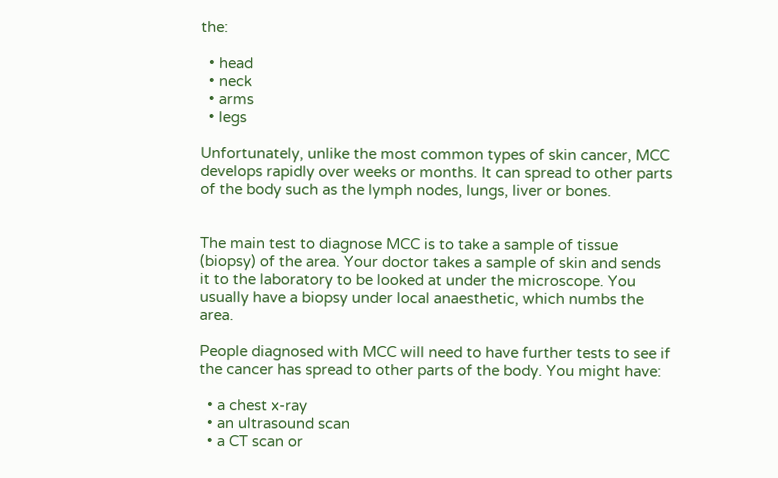the:

  • head
  • neck
  • arms
  • legs

Unfortunately, unlike the most common types of skin cancer, MCC develops rapidly over weeks or months. It can spread to other parts of the body such as the lymph nodes, lungs, liver or bones.


The main test to diagnose MCC is to take a sample of tissue (biopsy) of the area. Your doctor takes a sample of skin and sends it to the laboratory to be looked at under the microscope. You usually have a biopsy under local anaesthetic, which numbs the area.

People diagnosed with MCC will need to have further tests to see if the cancer has spread to other parts of the body. You might have:

  • a chest x-ray
  • an ultrasound scan
  • a CT scan or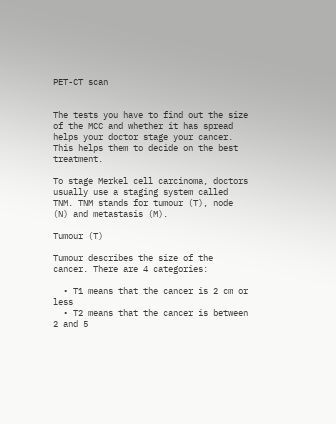PET-CT scan


The tests you have to find out the size of the MCC and whether it has spread helps your doctor stage your cancer. This helps them to decide on the best treatment.

To stage Merkel cell carcinoma, doctors usually use a staging system called TNM. TNM stands for tumour (T), node (N) and metastasis (M).

Tumour (T)

Tumour describes the size of the cancer. There are 4 categories:

  • T1 means that the cancer is 2 cm or less
  • T2 means that the cancer is between 2 and 5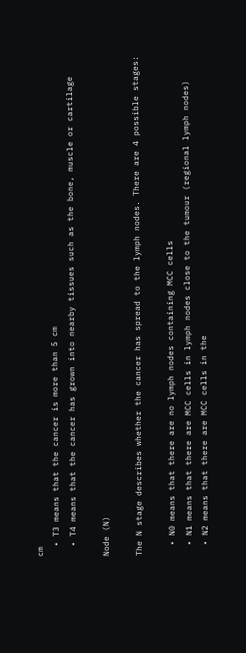cm
  • T3 means that the cancer is more than 5 cm
  • T4 means that the cancer has grown into nearby tissues such as the bone, muscle or cartilage

Node (N)

The N stage describes whether the cancer has spread to the lymph nodes. There are 4 possible stages:

  • N0 means that there are no lymph nodes containing MCC cells
  • N1 means that there are MCC cells in lymph nodes close to the tumour (regional lymph nodes)
  • N2 means that there are MCC cells in the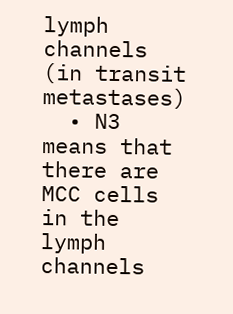lymph channels (in transit metastases)
  • N3 means that there are MCC cells in the lymph channels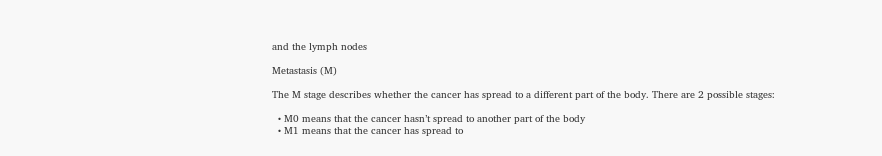and the lymph nodes

Metastasis (M)

The M stage describes whether the cancer has spread to a different part of the body. There are 2 possible stages:

  • M0 means that the cancer hasn’t spread to another part of the body
  • M1 means that the cancer has spread to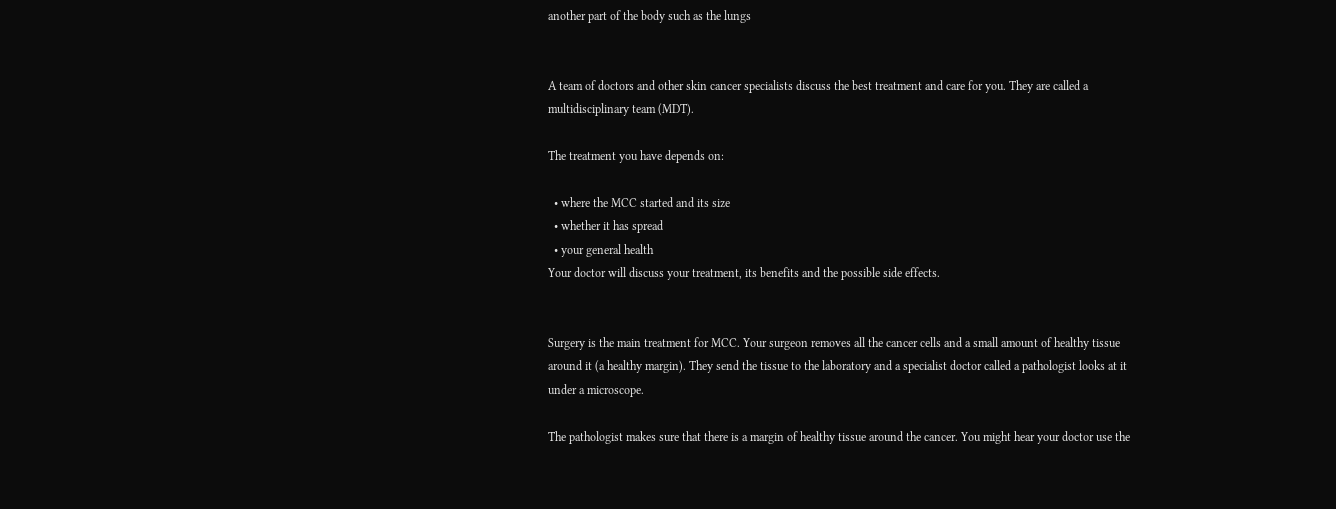another part of the body such as the lungs


A team of doctors and other skin cancer specialists discuss the best treatment and care for you. They are called a multidisciplinary team (MDT).

The treatment you have depends on:

  • where the MCC started and its size
  • whether it has spread
  • your general health
Your doctor will discuss your treatment, its benefits and the possible side effects.


Surgery is the main treatment for MCC. Your surgeon removes all the cancer cells and a small amount of healthy tissue around it (a healthy margin). They send the tissue to the laboratory and a specialist doctor called a pathologist looks at it under a microscope.

The pathologist makes sure that there is a margin of healthy tissue around the cancer. You might hear your doctor use the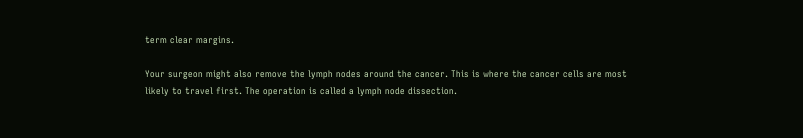term clear margins.

Your surgeon might also remove the lymph nodes around the cancer. This is where the cancer cells are most likely to travel first. The operation is called a lymph node dissection.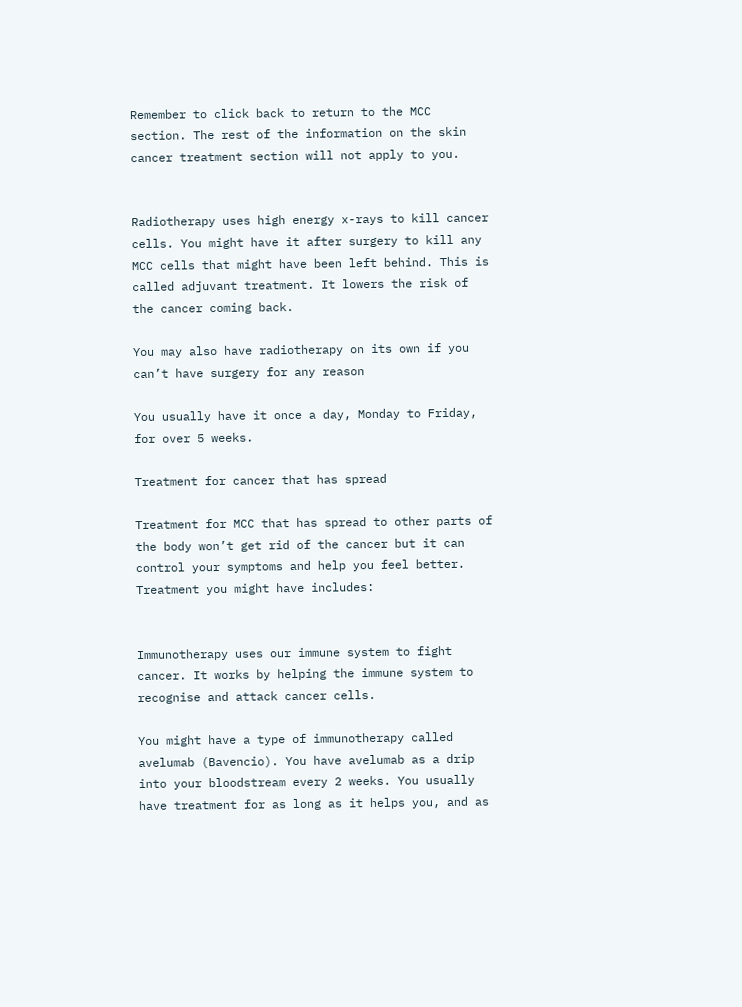Remember to click back to return to the MCC section. The rest of the information on the skin cancer treatment section will not apply to you.


Radiotherapy uses high energy x-rays to kill cancer cells. You might have it after surgery to kill any MCC cells that might have been left behind. This is called adjuvant treatment. It lowers the risk of the cancer coming back.

You may also have radiotherapy on its own if you can’t have surgery for any reason

You usually have it once a day, Monday to Friday, for over 5 weeks.

Treatment for cancer that has spread

Treatment for MCC that has spread to other parts of the body won’t get rid of the cancer but it can control your symptoms and help you feel better. Treatment you might have includes:


Immunotherapy uses our immune system to fight cancer. It works by helping the immune system to recognise and attack cancer cells.

You might have a type of immunotherapy called avelumab (Bavencio). You have avelumab as a drip into your bloodstream every 2 weeks. You usually have treatment for as long as it helps you, and as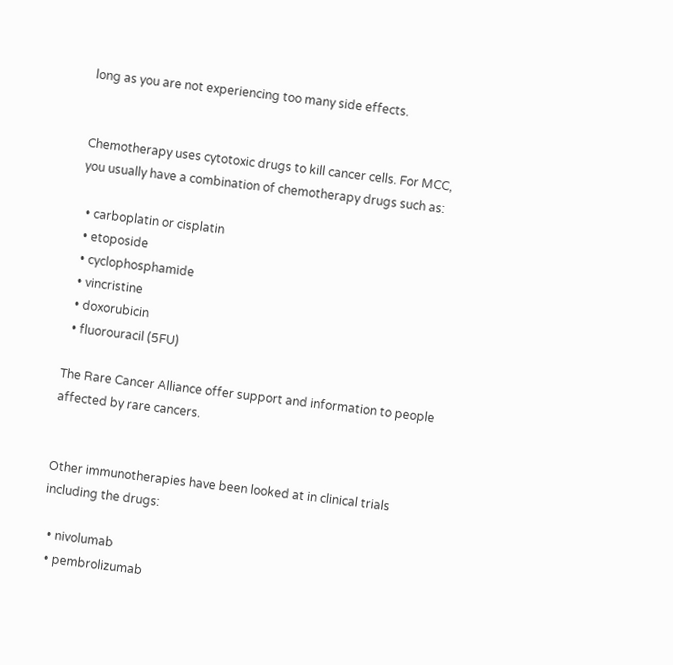long as you are not experiencing too many side effects.


Chemotherapy uses cytotoxic drugs to kill cancer cells. For MCC, you usually have a combination of chemotherapy drugs such as:

  • carboplatin or cisplatin
  • etoposide
  • cyclophosphamide
  • vincristine
  • doxorubicin
  • fluorouracil (5FU)

The Rare Cancer Alliance offer support and information to people affected by rare cancers.


Other immunotherapies have been looked at in clinical trials including the drugs:

  • nivolumab
  • pembrolizumab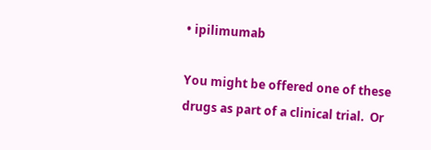• ipilimumab

You might be offered one of these drugs as part of a clinical trial.  Or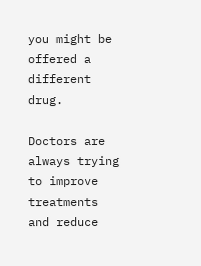you might be offered a different drug.

Doctors are always trying to improve treatments and reduce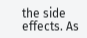the side effects. As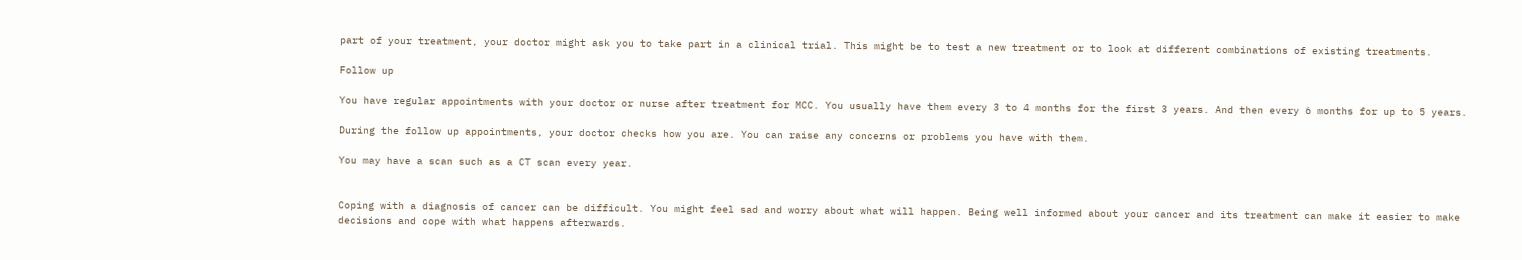part of your treatment, your doctor might ask you to take part in a clinical trial. This might be to test a new treatment or to look at different combinations of existing treatments.

Follow up

You have regular appointments with your doctor or nurse after treatment for MCC. You usually have them every 3 to 4 months for the first 3 years. And then every 6 months for up to 5 years.

During the follow up appointments, your doctor checks how you are. You can raise any concerns or problems you have with them.

You may have a scan such as a CT scan every year.


Coping with a diagnosis of cancer can be difficult. You might feel sad and worry about what will happen. Being well informed about your cancer and its treatment can make it easier to make decisions and cope with what happens afterwards.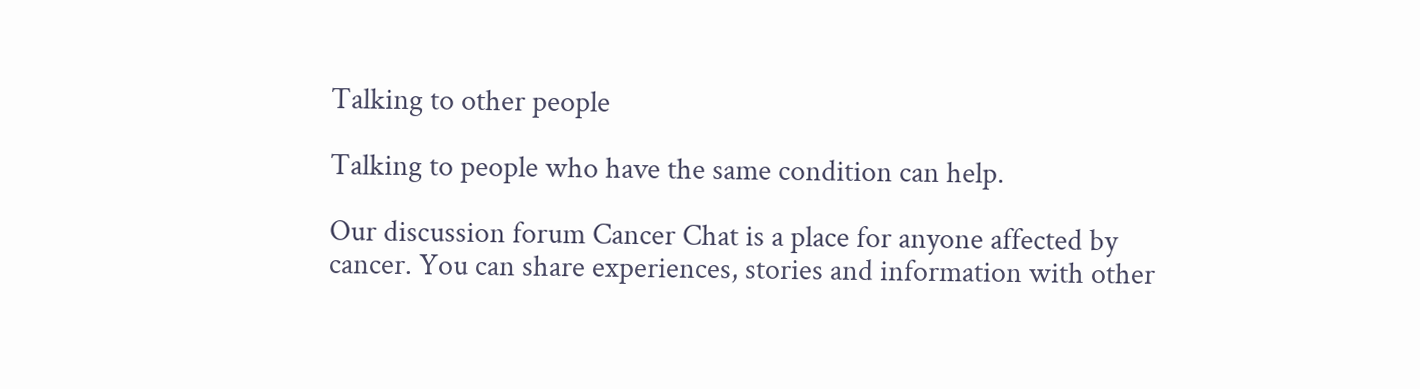Talking to other people

Talking to people who have the same condition can help.

Our discussion forum Cancer Chat is a place for anyone affected by cancer. You can share experiences, stories and information with other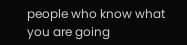people who know what you are going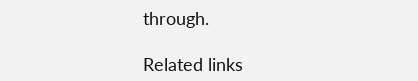through.

Related links